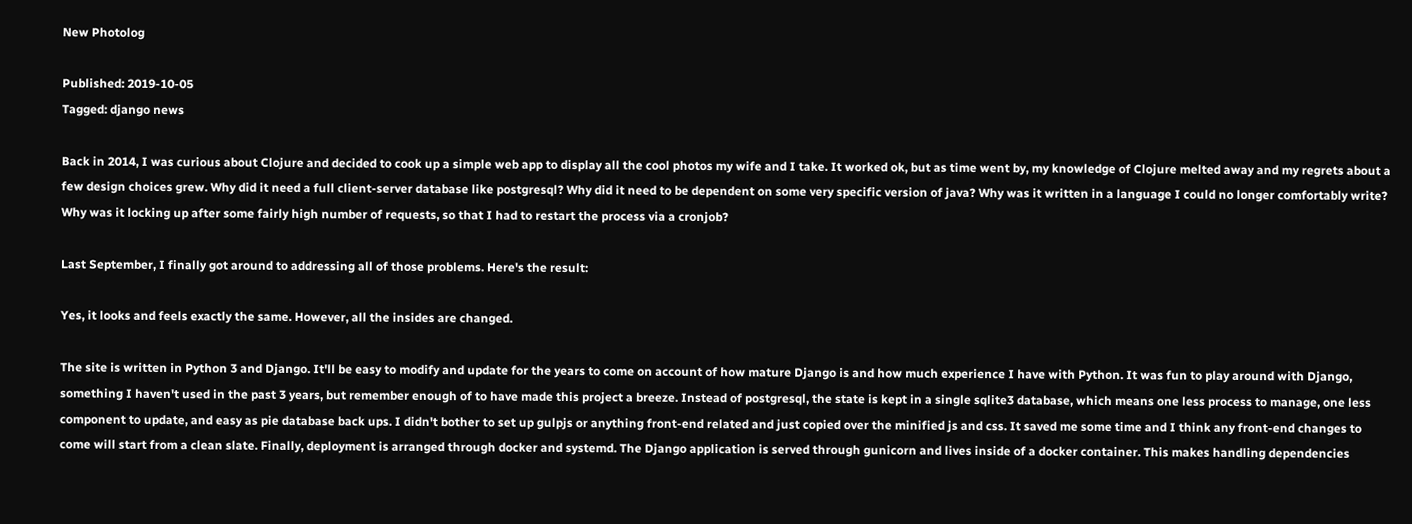New Photolog

Published: 2019-10-05
Tagged: django news

Back in 2014, I was curious about Clojure and decided to cook up a simple web app to display all the cool photos my wife and I take. It worked ok, but as time went by, my knowledge of Clojure melted away and my regrets about a few design choices grew. Why did it need a full client-server database like postgresql? Why did it need to be dependent on some very specific version of java? Why was it written in a language I could no longer comfortably write? Why was it locking up after some fairly high number of requests, so that I had to restart the process via a cronjob?

Last September, I finally got around to addressing all of those problems. Here's the result:

Yes, it looks and feels exactly the same. However, all the insides are changed.

The site is written in Python 3 and Django. It'll be easy to modify and update for the years to come on account of how mature Django is and how much experience I have with Python. It was fun to play around with Django, something I haven't used in the past 3 years, but remember enough of to have made this project a breeze. Instead of postgresql, the state is kept in a single sqlite3 database, which means one less process to manage, one less component to update, and easy as pie database back ups. I didn't bother to set up gulpjs or anything front-end related and just copied over the minified js and css. It saved me some time and I think any front-end changes to come will start from a clean slate. Finally, deployment is arranged through docker and systemd. The Django application is served through gunicorn and lives inside of a docker container. This makes handling dependencies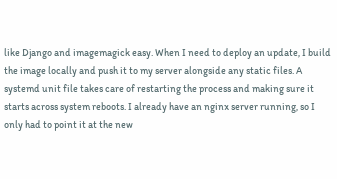like Django and imagemagick easy. When I need to deploy an update, I build the image locally and push it to my server alongside any static files. A systemd unit file takes care of restarting the process and making sure it starts across system reboots. I already have an nginx server running, so I only had to point it at the new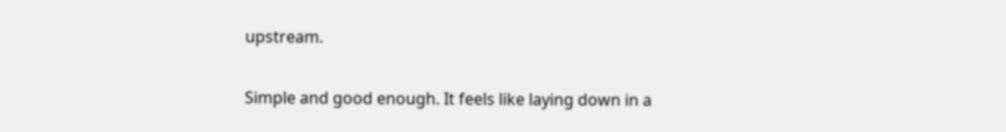upstream.

Simple and good enough. It feels like laying down in a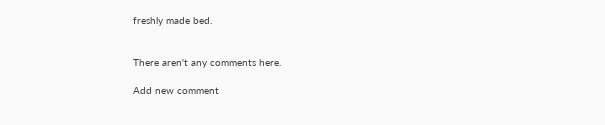freshly made bed.


There aren't any comments here.

Add new comment